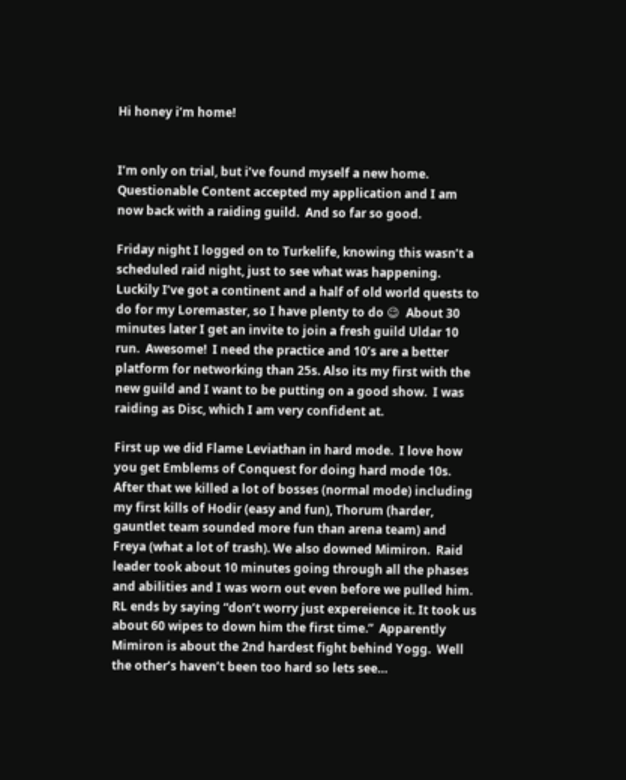Hi honey i’m home!


I’m only on trial, but i’ve found myself a new home.  Questionable Content accepted my application and I am now back with a raiding guild.  And so far so good.

Friday night I logged on to Turkelife, knowing this wasn’t a scheduled raid night, just to see what was happening.  Luckily I’ve got a continent and a half of old world quests to do for my Loremaster, so I have plenty to do 😉  About 30 minutes later I get an invite to join a fresh guild Uldar 10 run.  Awesome!  I need the practice and 10’s are a better platform for networking than 25s. Also its my first with the new guild and I want to be putting on a good show.  I was raiding as Disc, which I am very confident at.

First up we did Flame Leviathan in hard mode.  I love how you get Emblems of Conquest for doing hard mode 10s.  After that we killed a lot of bosses (normal mode) including my first kills of Hodir (easy and fun), Thorum (harder, gauntlet team sounded more fun than arena team) and Freya (what a lot of trash). We also downed Mimiron.  Raid leader took about 10 minutes going through all the phases and abilities and I was worn out even before we pulled him.   RL ends by saying “don’t worry just expereience it. It took us about 60 wipes to down him the first time.”  Apparently Mimiron is about the 2nd hardest fight behind Yogg.  Well the other’s haven’t been too hard so lets see…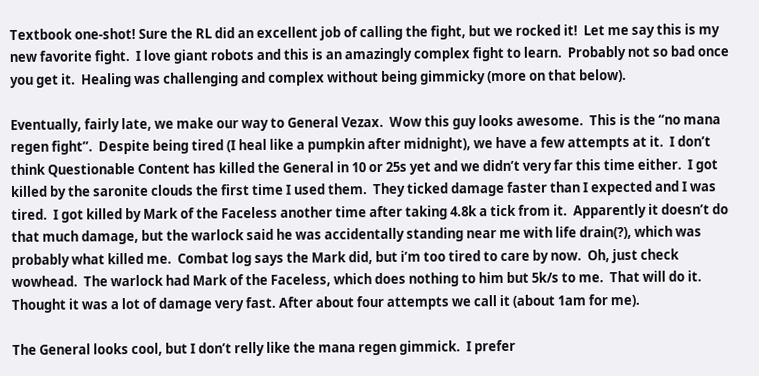Textbook one-shot! Sure the RL did an excellent job of calling the fight, but we rocked it!  Let me say this is my new favorite fight.  I love giant robots and this is an amazingly complex fight to learn.  Probably not so bad once you get it.  Healing was challenging and complex without being gimmicky (more on that below).

Eventually, fairly late, we make our way to General Vezax.  Wow this guy looks awesome.  This is the “no mana regen fight”.  Despite being tired (I heal like a pumpkin after midnight), we have a few attempts at it.  I don’t think Questionable Content has killed the General in 10 or 25s yet and we didn’t very far this time either.  I got killed by the saronite clouds the first time I used them.  They ticked damage faster than I expected and I was tired.  I got killed by Mark of the Faceless another time after taking 4.8k a tick from it.  Apparently it doesn’t do that much damage, but the warlock said he was accidentally standing near me with life drain(?), which was probably what killed me.  Combat log says the Mark did, but i’m too tired to care by now.  Oh, just check wowhead.  The warlock had Mark of the Faceless, which does nothing to him but 5k/s to me.  That will do it.  Thought it was a lot of damage very fast. After about four attempts we call it (about 1am for me).

The General looks cool, but I don’t relly like the mana regen gimmick.  I prefer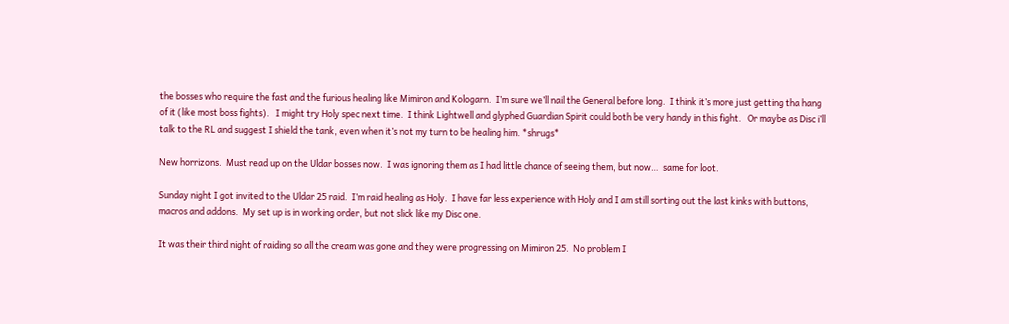the bosses who require the fast and the furious healing like Mimiron and Kologarn.  I’m sure we’ll nail the General before long.  I think it’s more just getting tha hang of it (like most boss fights).   I might try Holy spec next time.  I think Lightwell and glyphed Guardian Spirit could both be very handy in this fight.   Or maybe as Disc i’ll talk to the RL and suggest I shield the tank, even when it’s not my turn to be healing him. *shrugs*

New horrizons.  Must read up on the Uldar bosses now.  I was ignoring them as I had little chance of seeing them, but now…  same for loot.

Sunday night I got invited to the Uldar 25 raid.  I’m raid healing as Holy.  I have far less experience with Holy and I am still sorting out the last kinks with buttons, macros and addons.  My set up is in working order, but not slick like my Disc one.

It was their third night of raiding so all the cream was gone and they were progressing on Mimiron 25.  No problem I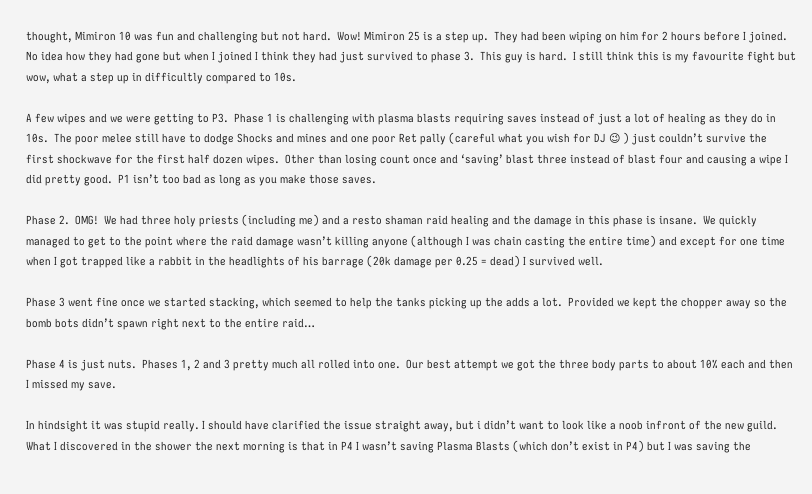thought, Mimiron 10 was fun and challenging but not hard.  Wow! Mimiron 25 is a step up.  They had been wiping on him for 2 hours before I joined.  No idea how they had gone but when I joined I think they had just survived to phase 3.  This guy is hard.  I still think this is my favourite fight but wow, what a step up in difficultly compared to 10s.

A few wipes and we were getting to P3.  Phase 1 is challenging with plasma blasts requiring saves instead of just a lot of healing as they do in 10s.  The poor melee still have to dodge Shocks and mines and one poor Ret pally (careful what you wish for DJ 😉 ) just couldn’t survive the first shockwave for the first half dozen wipes.  Other than losing count once and ‘saving’ blast three instead of blast four and causing a wipe I did pretty good.  P1 isn’t too bad as long as you make those saves.

Phase 2.  OMG!  We had three holy priests (including me) and a resto shaman raid healing and the damage in this phase is insane.  We quickly managed to get to the point where the raid damage wasn’t killing anyone (although I was chain casting the entire time) and except for one time when I got trapped like a rabbit in the headlights of his barrage (20k damage per 0.25 = dead) I survived well.

Phase 3 went fine once we started stacking, which seemed to help the tanks picking up the adds a lot.  Provided we kept the chopper away so the bomb bots didn’t spawn right next to the entire raid…

Phase 4 is just nuts.  Phases 1, 2 and 3 pretty much all rolled into one.  Our best attempt we got the three body parts to about 10% each and then I missed my save.

In hindsight it was stupid really. I should have clarified the issue straight away, but i didn’t want to look like a noob infront of the new guild.  What I discovered in the shower the next morning is that in P4 I wasn’t saving Plasma Blasts (which don’t exist in P4) but I was saving the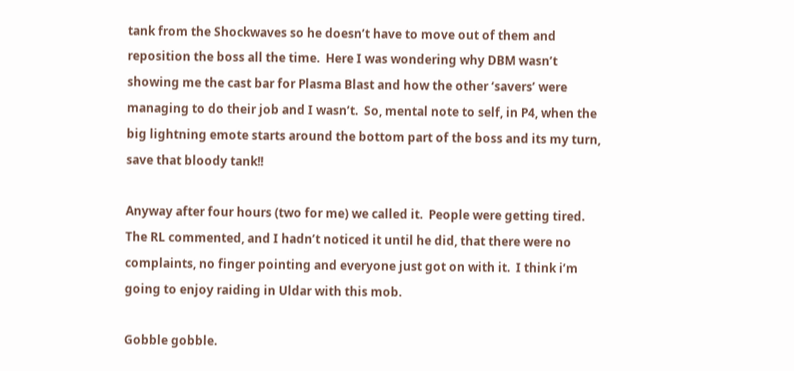tank from the Shockwaves so he doesn’t have to move out of them and reposition the boss all the time.  Here I was wondering why DBM wasn’t showing me the cast bar for Plasma Blast and how the other ‘savers’ were managing to do their job and I wasn’t.  So, mental note to self, in P4, when the big lightning emote starts around the bottom part of the boss and its my turn, save that bloody tank!!

Anyway after four hours (two for me) we called it.  People were getting tired.  The RL commented, and I hadn’t noticed it until he did, that there were no complaints, no finger pointing and everyone just got on with it.  I think i’m going to enjoy raiding in Uldar with this mob.

Gobble gobble.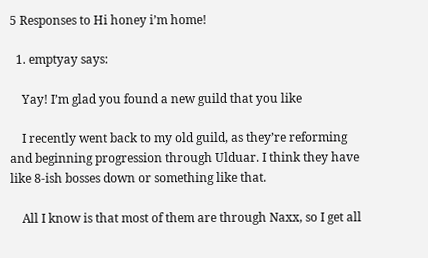5 Responses to Hi honey i’m home!

  1. emptyay says:

    Yay! I’m glad you found a new guild that you like

    I recently went back to my old guild, as they’re reforming and beginning progression through Ulduar. I think they have like 8-ish bosses down or something like that.

    All I know is that most of them are through Naxx, so I get all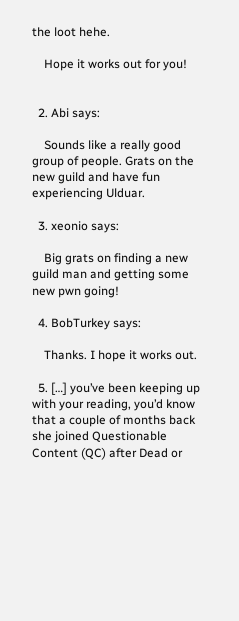the loot hehe.

    Hope it works out for you!


  2. Abi says:

    Sounds like a really good group of people. Grats on the new guild and have fun experiencing Ulduar.

  3. xeonio says:

    Big grats on finding a new guild man and getting some new pwn going!

  4. BobTurkey says:

    Thanks. I hope it works out.

  5. […] you’ve been keeping up with your reading, you’d know that a couple of months back she joined Questionable Content (QC) after Dead or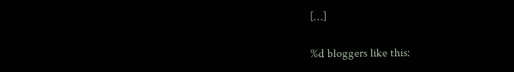[…]

%d bloggers like this: